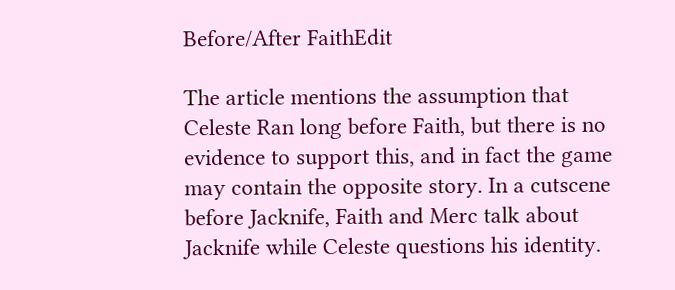Before/After FaithEdit

The article mentions the assumption that Celeste Ran long before Faith, but there is no evidence to support this, and in fact the game may contain the opposite story. In a cutscene before Jacknife, Faith and Merc talk about Jacknife while Celeste questions his identity.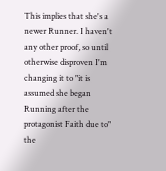This implies that she's a newer Runner. I haven't any other proof, so until otherwise disproven I'm changing it to "it is assumed she began Running after the protagonist Faith due to" the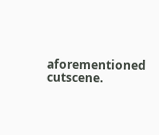aforementioned cutscene.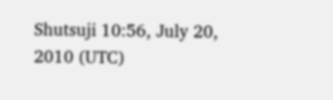Shutsuji 10:56, July 20, 2010 (UTC)